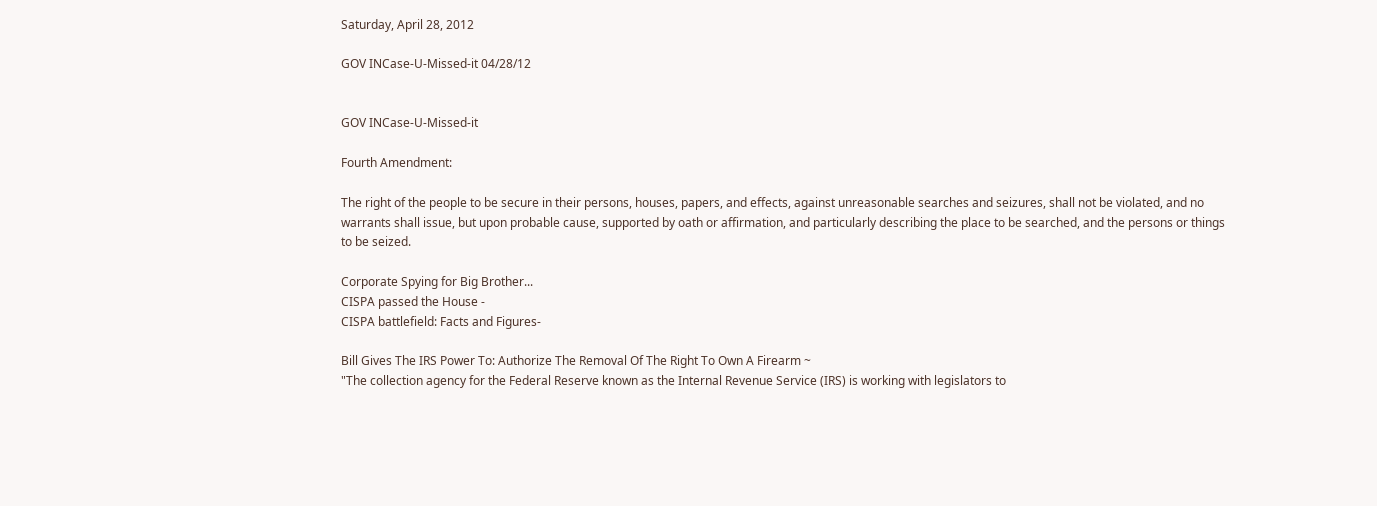Saturday, April 28, 2012

GOV INCase-U-Missed-it 04/28/12


GOV INCase-U-Missed-it

Fourth Amendment:

The right of the people to be secure in their persons, houses, papers, and effects, against unreasonable searches and seizures, shall not be violated, and no warrants shall issue, but upon probable cause, supported by oath or affirmation, and particularly describing the place to be searched, and the persons or things to be seized.

Corporate Spying for Big Brother...
CISPA passed the House -
CISPA battlefield: Facts and Figures-

Bill Gives The IRS Power To: Authorize The Removal Of The Right To Own A Firearm ~
"The collection agency for the Federal Reserve known as the Internal Revenue Service (IRS) is working with legislators to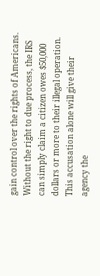gain control over the rights of Americans. Without the right to due process, the IRS can simply claim a citizen owes $50,000 dollars or more to their illegal operation. This accusation alone will give their agency the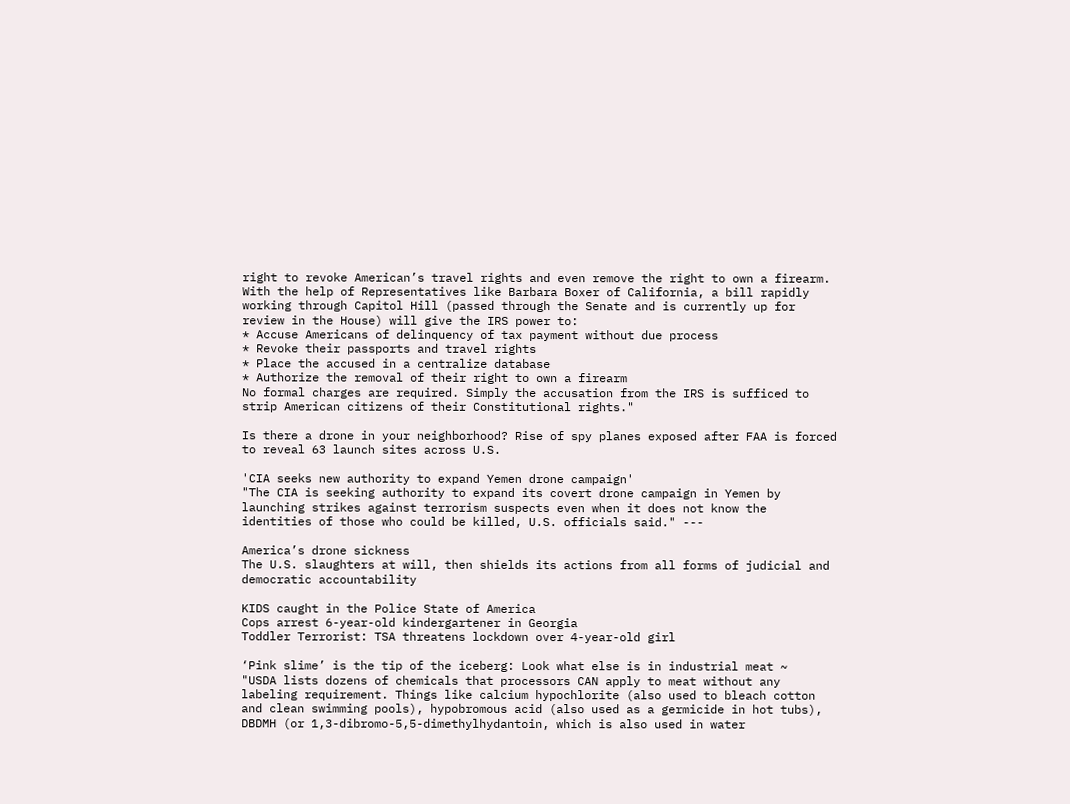right to revoke American’s travel rights and even remove the right to own a firearm.
With the help of Representatives like Barbara Boxer of California, a bill rapidly working through Capitol Hill (passed through the Senate and is currently up for review in the House) will give the IRS power to:
* Accuse Americans of delinquency of tax payment without due process
* Revoke their passports and travel rights
* Place the accused in a centralize database
* Authorize the removal of their right to own a firearm
No formal charges are required. Simply the accusation from the IRS is sufficed to strip American citizens of their Constitutional rights."

Is there a drone in your neighborhood? Rise of spy planes exposed after FAA is forced to reveal 63 launch sites across U.S.

'CIA seeks new authority to expand Yemen drone campaign'
"The CIA is seeking authority to expand its covert drone campaign in Yemen by launching strikes against terrorism suspects even when it does not know the identities of those who could be killed, U.S. officials said." ---

America’s drone sickness
The U.S. slaughters at will, then shields its actions from all forms of judicial and democratic accountability

KIDS caught in the Police State of America
Cops arrest 6-year-old kindergartener in Georgia
Toddler Terrorist: TSA threatens lockdown over 4-year-old girl

‘Pink slime’ is the tip of the iceberg: Look what else is in industrial meat ~
"USDA lists dozens of chemicals that processors CAN apply to meat without any labeling requirement. Things like calcium hypochlorite (also used to bleach cotton and clean swimming pools), hypobromous acid (also used as a germicide in hot tubs), DBDMH (or 1,3-dibromo-5,5-dimethylhydantoin, which is also used in water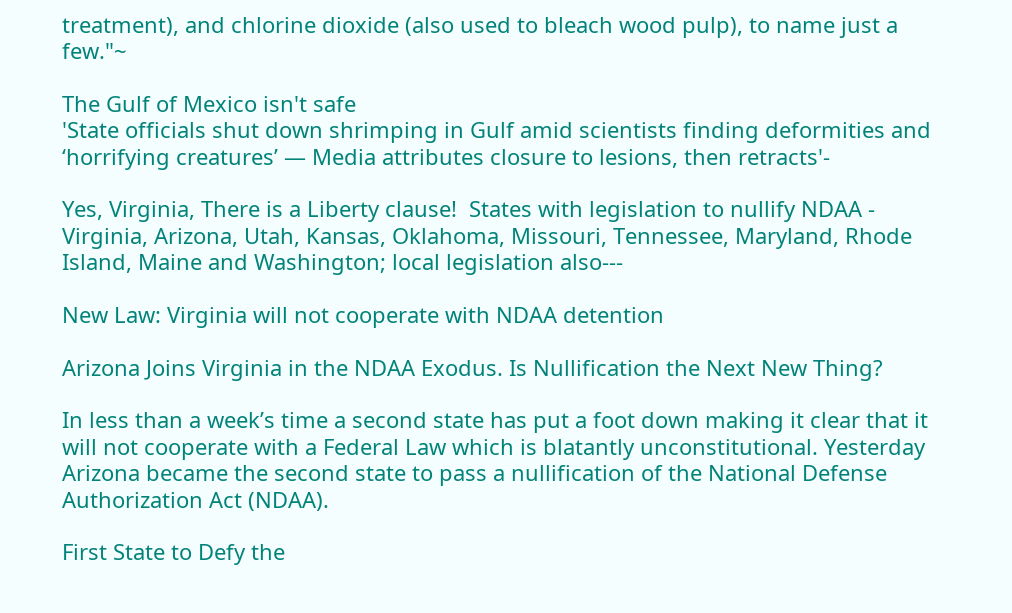treatment), and chlorine dioxide (also used to bleach wood pulp), to name just a few."~

The Gulf of Mexico isn't safe
'State officials shut down shrimping in Gulf amid scientists finding deformities and ‘horrifying creatures’ — Media attributes closure to lesions, then retracts'-

Yes, Virginia, There is a Liberty clause!  States with legislation to nullify NDAA - Virginia, Arizona, Utah, Kansas, Oklahoma, Missouri, Tennessee, Maryland, Rhode Island, Maine and Washington; local legislation also---

New Law: Virginia will not cooperate with NDAA detention

Arizona Joins Virginia in the NDAA Exodus. Is Nullification the Next New Thing?

In less than a week’s time a second state has put a foot down making it clear that it will not cooperate with a Federal Law which is blatantly unconstitutional. Yesterday Arizona became the second state to pass a nullification of the National Defense Authorization Act (NDAA).

First State to Defy the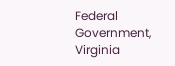Federal Government, Virginia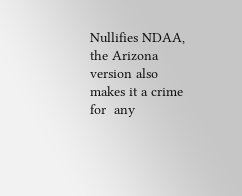Nullifies NDAA, the Arizona version also makes it a crime for  any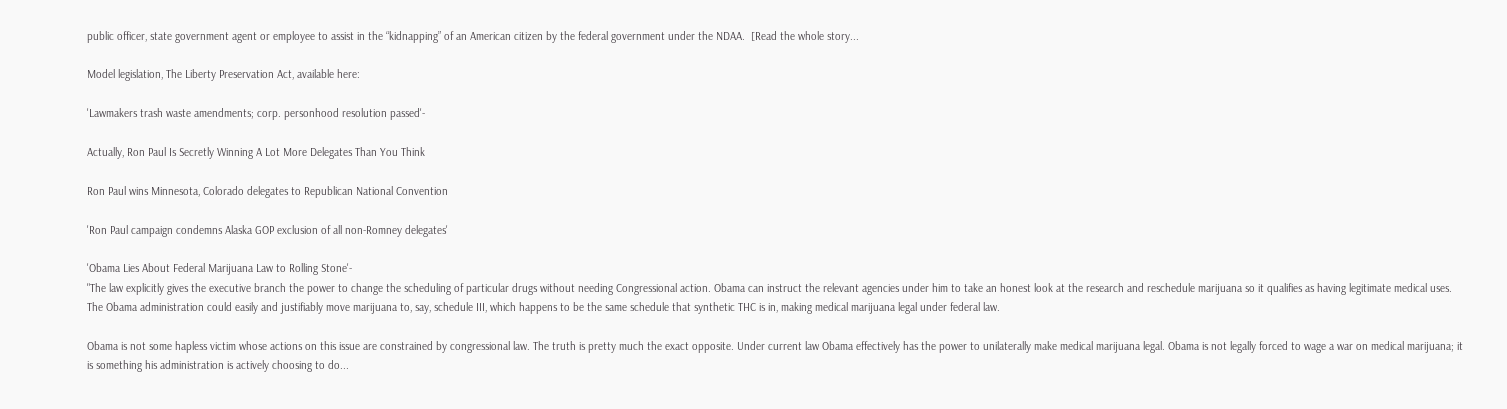public officer, state government agent or employee to assist in the “kidnapping” of an American citizen by the federal government under the NDAA.  [Read the whole story...

Model legislation, The Liberty Preservation Act, available here:

'Lawmakers trash waste amendments; corp. personhood resolution passed'-

Actually, Ron Paul Is Secretly Winning A Lot More Delegates Than You Think

Ron Paul wins Minnesota, Colorado delegates to Republican National Convention

'Ron Paul campaign condemns Alaska GOP exclusion of all non-Romney delegates'

'Obama Lies About Federal Marijuana Law to Rolling Stone'-
"The law explicitly gives the executive branch the power to change the scheduling of particular drugs without needing Congressional action. Obama can instruct the relevant agencies under him to take an honest look at the research and reschedule marijuana so it qualifies as having legitimate medical uses. The Obama administration could easily and justifiably move marijuana to, say, schedule III, which happens to be the same schedule that synthetic THC is in, making medical marijuana legal under federal law.

Obama is not some hapless victim whose actions on this issue are constrained by congressional law. The truth is pretty much the exact opposite. Under current law Obama effectively has the power to unilaterally make medical marijuana legal. Obama is not legally forced to wage a war on medical marijuana; it is something his administration is actively choosing to do...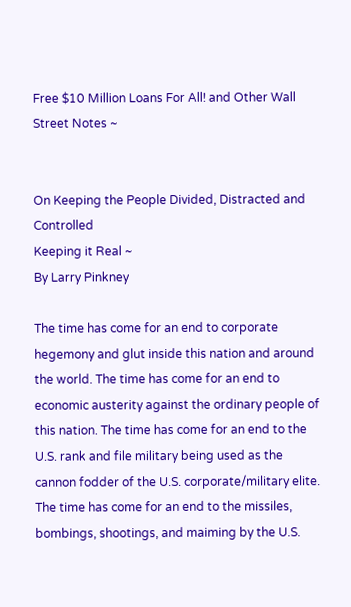Free $10 Million Loans For All! and Other Wall Street Notes ~


On Keeping the People Divided, Distracted and Controlled
Keeping it Real ~
By Larry Pinkney

The time has come for an end to corporate hegemony and glut inside this nation and around the world. The time has come for an end to economic austerity against the ordinary people of this nation. The time has come for an end to the U.S. rank and file military being used as the cannon fodder of the U.S. corporate/military elite. The time has come for an end to the missiles, bombings, shootings, and maiming by the U.S.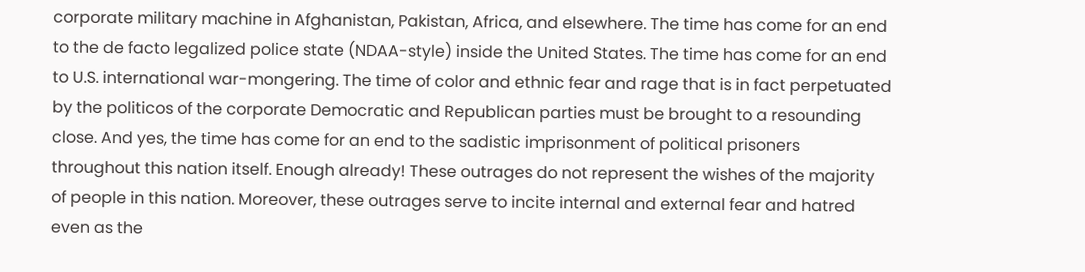corporate military machine in Afghanistan, Pakistan, Africa, and elsewhere. The time has come for an end to the de facto legalized police state (NDAA-style) inside the United States. The time has come for an end to U.S. international war-mongering. The time of color and ethnic fear and rage that is in fact perpetuated by the politicos of the corporate Democratic and Republican parties must be brought to a resounding close. And yes, the time has come for an end to the sadistic imprisonment of political prisoners throughout this nation itself. Enough already! These outrages do not represent the wishes of the majority of people in this nation. Moreover, these outrages serve to incite internal and external fear and hatred even as the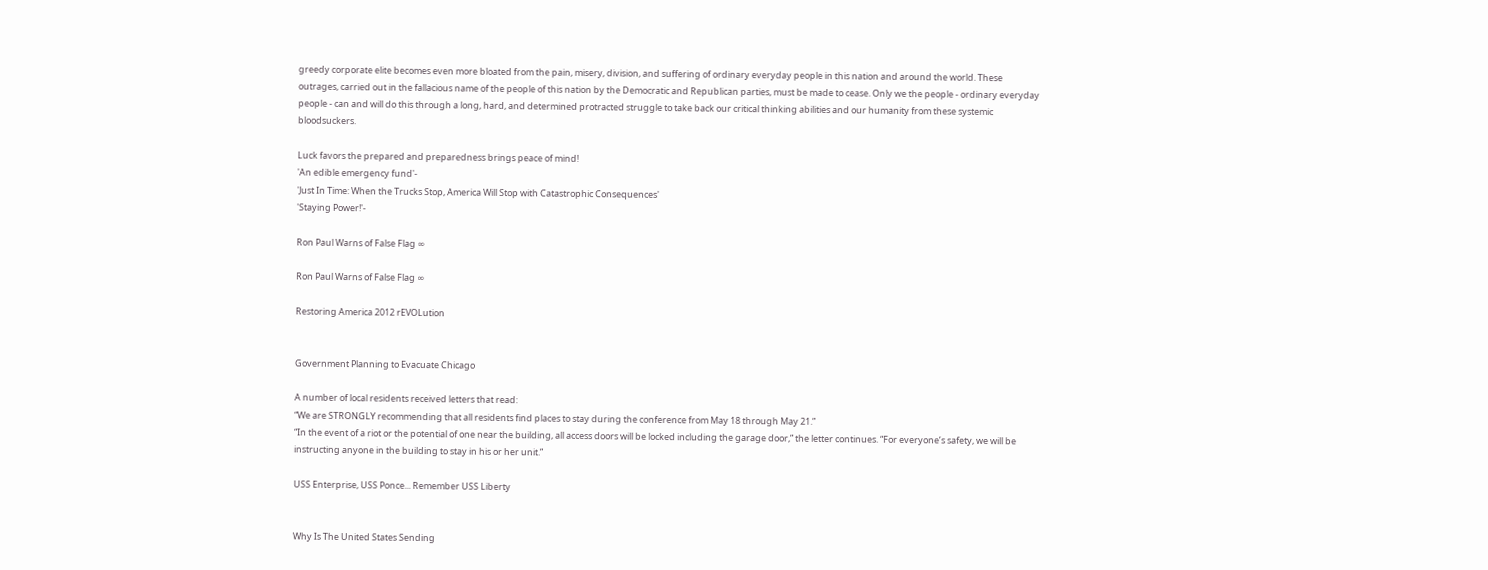greedy corporate elite becomes even more bloated from the pain, misery, division, and suffering of ordinary everyday people in this nation and around the world. These outrages, carried out in the fallacious name of the people of this nation by the Democratic and Republican parties, must be made to cease. Only we the people - ordinary everyday people - can and will do this through a long, hard, and determined protracted struggle to take back our critical thinking abilities and our humanity from these systemic bloodsuckers.

Luck favors the prepared and preparedness brings peace of mind!
'An edible emergency fund'-
'Just In Time: When the Trucks Stop, America Will Stop with Catastrophic Consequences'
'Staying Power!'-

Ron Paul Warns of False Flag ∞

Ron Paul Warns of False Flag ∞

Restoring America 2012 rEVOLution


Government Planning to Evacuate Chicago

A number of local residents received letters that read:
“We are STRONGLY recommending that all residents find places to stay during the conference from May 18 through May 21.”
“In the event of a riot or the potential of one near the building, all access doors will be locked including the garage door,” the letter continues. “For everyone’s safety, we will be instructing anyone in the building to stay in his or her unit.”

USS Enterprise, USS Ponce... Remember USS Liberty


Why Is The United States Sending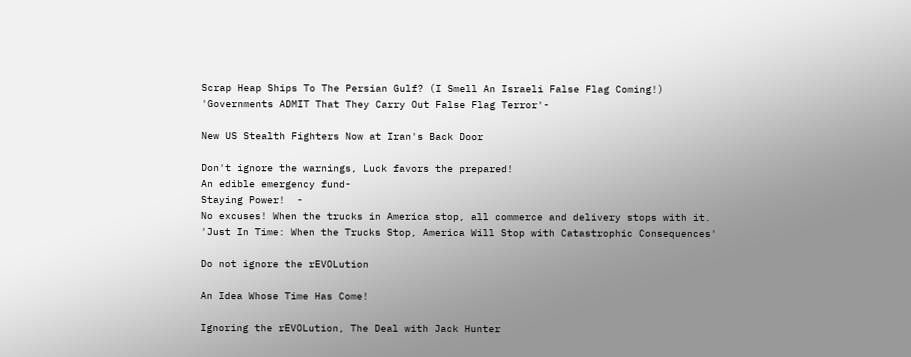Scrap Heap Ships To The Persian Gulf? (I Smell An Israeli False Flag Coming!)
'Governments ADMIT That They Carry Out False Flag Terror'-

New US Stealth Fighters Now at Iran's Back Door

Don't ignore the warnings, Luck favors the prepared!
An edible emergency fund-
Staying Power!  -
No excuses! When the trucks in America stop, all commerce and delivery stops with it.
'Just In Time: When the Trucks Stop, America Will Stop with Catastrophic Consequences'

Do not ignore the rEVOLution

An Idea Whose Time Has Come!

Ignoring the rEVOLution, The Deal with Jack Hunter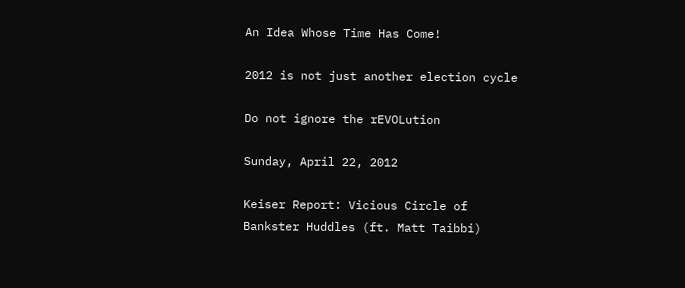An Idea Whose Time Has Come!

2012 is not just another election cycle

Do not ignore the rEVOLution

Sunday, April 22, 2012

Keiser Report: Vicious Circle of Bankster Huddles (ft. Matt Taibbi)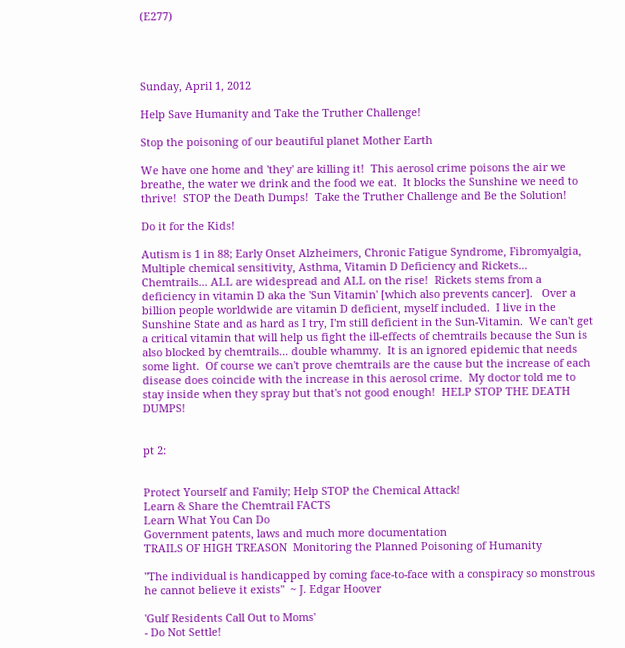(E277)




Sunday, April 1, 2012

Help Save Humanity and Take the Truther Challenge!

Stop the poisoning of our beautiful planet Mother Earth

We have one home and 'they' are killing it!  This aerosol crime poisons the air we breathe, the water we drink and the food we eat.  It blocks the Sunshine we need to thrive!  STOP the Death Dumps!  Take the Truther Challenge and Be the Solution!

Do it for the Kids!

Autism is 1 in 88; Early Onset Alzheimers, Chronic Fatigue Syndrome, Fibromyalgia, Multiple chemical sensitivity, Asthma, Vitamin D Deficiency and Rickets... Chemtrails... ALL are widespread and ALL on the rise!  Rickets stems from a deficiency in vitamin D aka the 'Sun Vitamin' [which also prevents cancer].   Over a billion people worldwide are vitamin D deficient, myself included.  I live in the Sunshine State and as hard as I try, I'm still deficient in the Sun-Vitamin.  We can't get a critical vitamin that will help us fight the ill-effects of chemtrails because the Sun is also blocked by chemtrails... double whammy.  It is an ignored epidemic that needs some light.  Of course we can't prove chemtrails are the cause but the increase of each disease does coincide with the increase in this aerosol crime.  My doctor told me to stay inside when they spray but that's not good enough!  HELP STOP THE DEATH DUMPS!


pt 2:


Protect Yourself and Family; Help STOP the Chemical Attack!
Learn & Share the Chemtrail FACTS
Learn What You Can Do
Government patents, laws and much more documentation
TRAILS OF HIGH TREASON  Monitoring the Planned Poisoning of Humanity

"The individual is handicapped by coming face-to-face with a conspiracy so monstrous he cannot believe it exists"  ~ J. Edgar Hoover

'Gulf Residents Call Out to Moms'
- Do Not Settle!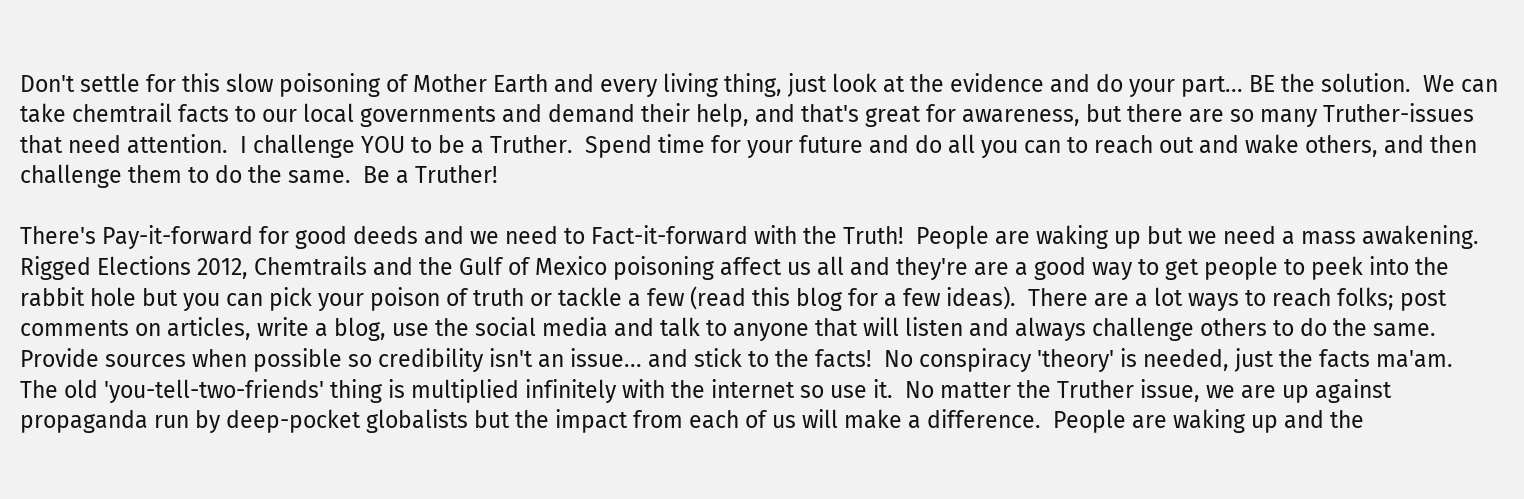Don't settle for this slow poisoning of Mother Earth and every living thing, just look at the evidence and do your part... BE the solution.  We can take chemtrail facts to our local governments and demand their help, and that's great for awareness, but there are so many Truther-issues that need attention.  I challenge YOU to be a Truther.  Spend time for your future and do all you can to reach out and wake others, and then challenge them to do the same.  Be a Truther!

There's Pay-it-forward for good deeds and we need to Fact-it-forward with the Truth!  People are waking up but we need a mass awakening.  Rigged Elections 2012, Chemtrails and the Gulf of Mexico poisoning affect us all and they're are a good way to get people to peek into the rabbit hole but you can pick your poison of truth or tackle a few (read this blog for a few ideas).  There are a lot ways to reach folks; post comments on articles, write a blog, use the social media and talk to anyone that will listen and always challenge others to do the same.  Provide sources when possible so credibility isn't an issue... and stick to the facts!  No conspiracy 'theory' is needed, just the facts ma'am.  The old 'you-tell-two-friends' thing is multiplied infinitely with the internet so use it.  No matter the Truther issue, we are up against propaganda run by deep-pocket globalists but the impact from each of us will make a difference.  People are waking up and the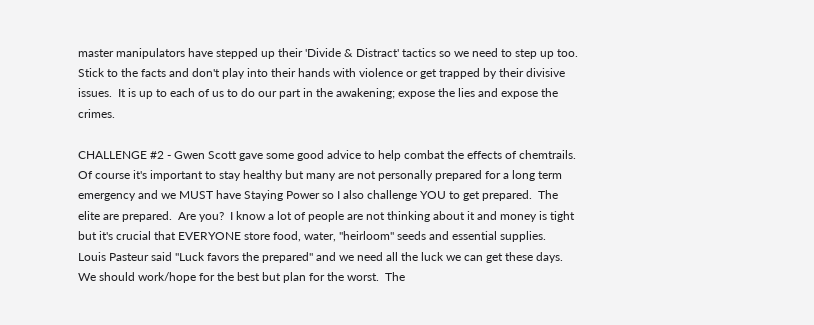master manipulators have stepped up their 'Divide & Distract' tactics so we need to step up too.  Stick to the facts and don't play into their hands with violence or get trapped by their divisive issues.  It is up to each of us to do our part in the awakening; expose the lies and expose the crimes.

CHALLENGE #2 - Gwen Scott gave some good advice to help combat the effects of chemtrails.  Of course it's important to stay healthy but many are not personally prepared for a long term emergency and we MUST have Staying Power so I also challenge YOU to get prepared.  The elite are prepared.  Are you?  I know a lot of people are not thinking about it and money is tight but it's crucial that EVERYONE store food, water, "heirloom" seeds and essential supplies.  Louis Pasteur said "Luck favors the prepared" and we need all the luck we can get these days.  We should work/hope for the best but plan for the worst.  The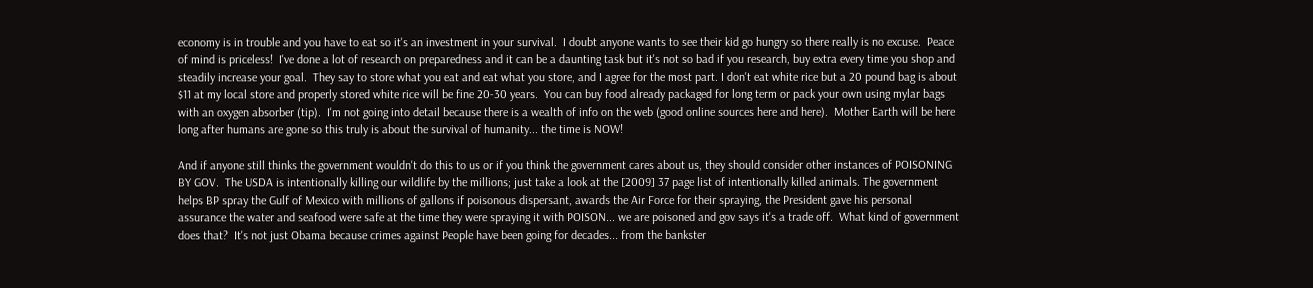economy is in trouble and you have to eat so it's an investment in your survival.  I doubt anyone wants to see their kid go hungry so there really is no excuse.  Peace of mind is priceless!  I've done a lot of research on preparedness and it can be a daunting task but it's not so bad if you research, buy extra every time you shop and steadily increase your goal.  They say to store what you eat and eat what you store, and I agree for the most part. I don't eat white rice but a 20 pound bag is about $11 at my local store and properly stored white rice will be fine 20-30 years.  You can buy food already packaged for long term or pack your own using mylar bags with an oxygen absorber (tip).  I'm not going into detail because there is a wealth of info on the web (good online sources here and here).  Mother Earth will be here long after humans are gone so this truly is about the survival of humanity... the time is NOW!

And if anyone still thinks the government wouldn't do this to us or if you think the government cares about us, they should consider other instances of POISONING BY GOV.  The USDA is intentionally killing our wildlife by the millions; just take a look at the [2009] 37 page list of intentionally killed animals. The government helps BP spray the Gulf of Mexico with millions of gallons if poisonous dispersant, awards the Air Force for their spraying, the President gave his personal assurance the water and seafood were safe at the time they were spraying it with POISON... we are poisoned and gov says it's a trade off.  What kind of government does that?  It's not just Obama because crimes against People have been going for decades... from the bankster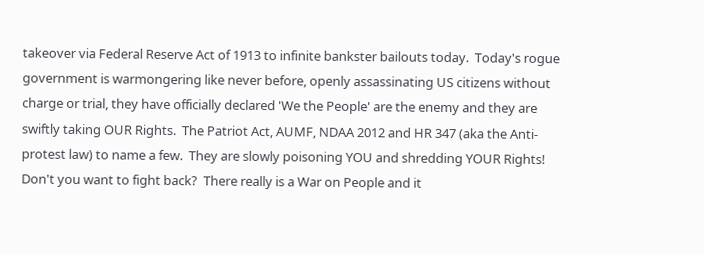takeover via Federal Reserve Act of 1913 to infinite bankster bailouts today.  Today's rogue government is warmongering like never before, openly assassinating US citizens without charge or trial, they have officially declared 'We the People' are the enemy and they are swiftly taking OUR Rights.  The Patriot Act, AUMF, NDAA 2012 and HR 347 (aka the Anti-protest law) to name a few.  They are slowly poisoning YOU and shredding YOUR Rights!  Don't you want to fight back?  There really is a War on People and it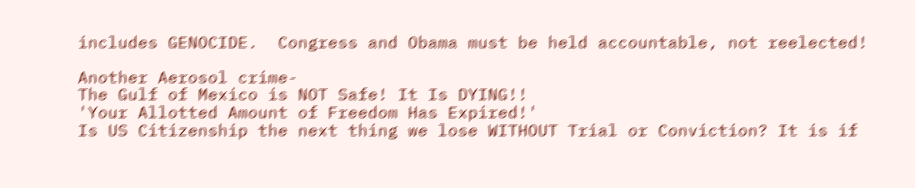includes GENOCIDE.  Congress and Obama must be held accountable, not reelected!

Another Aerosol crime-
The Gulf of Mexico is NOT Safe! It Is DYING!!
'Your Allotted Amount of Freedom Has Expired!'
Is US Citizenship the next thing we lose WITHOUT Trial or Conviction? It is if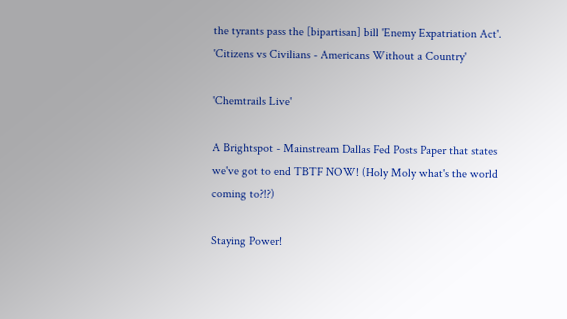the tyrants pass the [bipartisan] bill 'Enemy Expatriation Act'.
'Citizens vs Civilians - Americans Without a Country'

'Chemtrails Live'

A Brightspot - Mainstream Dallas Fed Posts Paper that states we've got to end TBTF NOW! (Holy Moly what's the world coming to?!?)

Staying Power!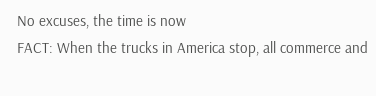No excuses, the time is now
FACT: When the trucks in America stop, all commerce and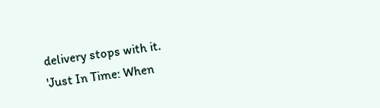delivery stops with it.
'Just In Time: When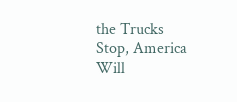the Trucks Stop, America Will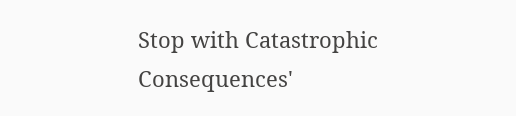Stop with Catastrophic Consequences'